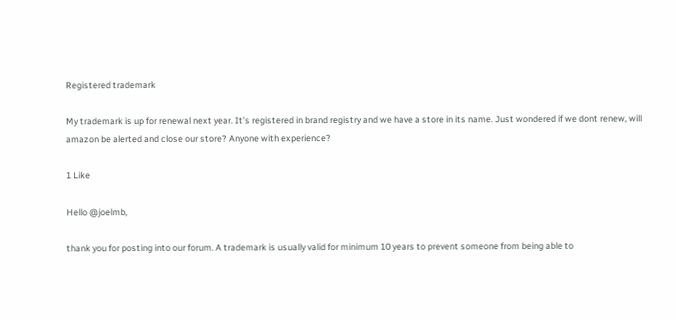Registered trademark

My trademark is up for renewal next year. It’s registered in brand registry and we have a store in its name. Just wondered if we dont renew, will amazon be alerted and close our store? Anyone with experience?

1 Like

Hello @joelmb,

thank you for posting into our forum. A trademark is usually valid for minimum 10 years to prevent someone from being able to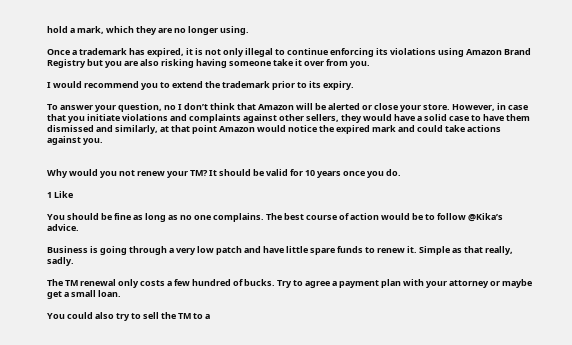hold a mark, which they are no longer using.

Once a trademark has expired, it is not only illegal to continue enforcing its violations using Amazon Brand Registry but you are also risking having someone take it over from you.

I would recommend you to extend the trademark prior to its expiry.

To answer your question, no I don’t think that Amazon will be alerted or close your store. However, in case that you initiate violations and complaints against other sellers, they would have a solid case to have them dismissed and similarly, at that point Amazon would notice the expired mark and could take actions against you.


Why would you not renew your TM? It should be valid for 10 years once you do.

1 Like

You should be fine as long as no one complains. The best course of action would be to follow @Kika’s advice.

Business is going through a very low patch and have little spare funds to renew it. Simple as that really, sadly.

The TM renewal only costs a few hundred of bucks. Try to agree a payment plan with your attorney or maybe get a small loan.

You could also try to sell the TM to a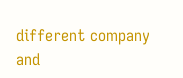different company and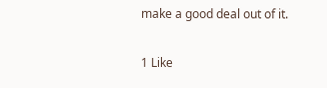make a good deal out of it.

1 Like